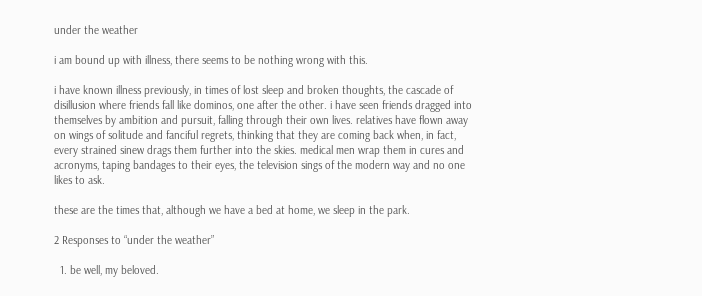under the weather

i am bound up with illness, there seems to be nothing wrong with this.

i have known illness previously, in times of lost sleep and broken thoughts, the cascade of disillusion where friends fall like dominos, one after the other. i have seen friends dragged into themselves by ambition and pursuit, falling through their own lives. relatives have flown away on wings of solitude and fanciful regrets, thinking that they are coming back when, in fact, every strained sinew drags them further into the skies. medical men wrap them in cures and acronyms, taping bandages to their eyes, the television sings of the modern way and no one likes to ask.

these are the times that, although we have a bed at home, we sleep in the park.

2 Responses to “under the weather”

  1. be well, my beloved.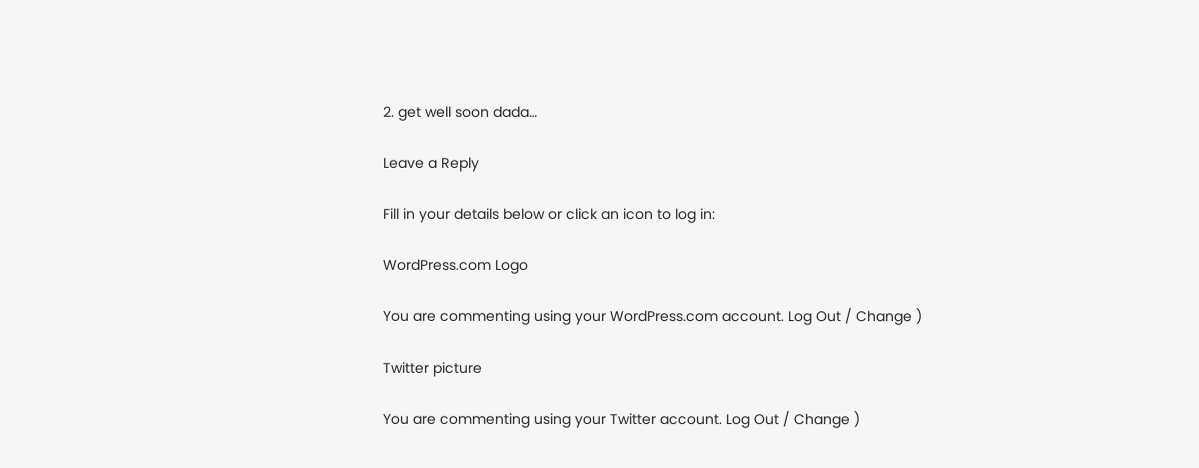2. get well soon dada…

Leave a Reply

Fill in your details below or click an icon to log in:

WordPress.com Logo

You are commenting using your WordPress.com account. Log Out / Change )

Twitter picture

You are commenting using your Twitter account. Log Out / Change )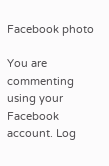Facebook photo

You are commenting using your Facebook account. Log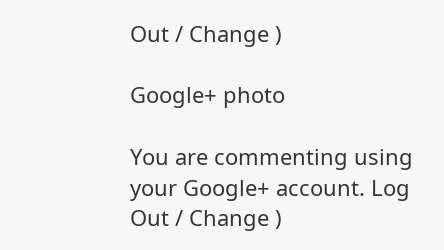Out / Change )

Google+ photo

You are commenting using your Google+ account. Log Out / Change )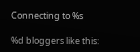Connecting to %s

%d bloggers like this: